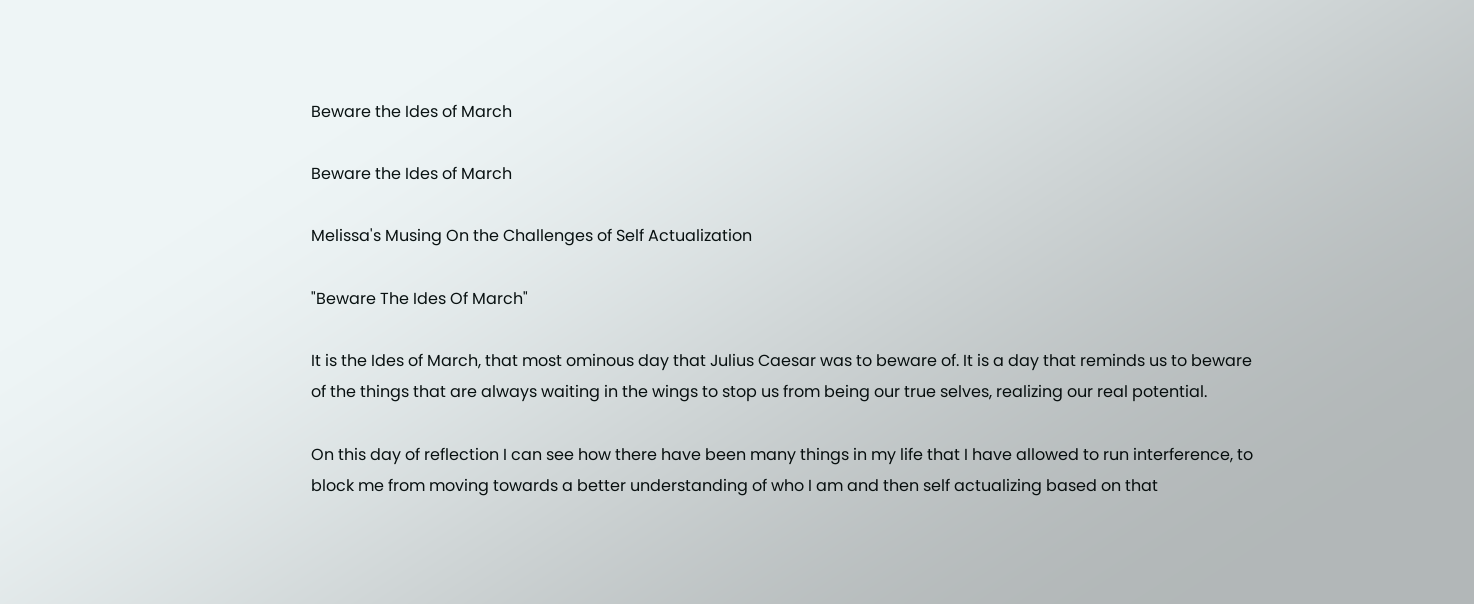Beware the Ides of March

Beware the Ides of March

Melissa's Musing On the Challenges of Self Actualization

"Beware The Ides Of March"

It is the Ides of March, that most ominous day that Julius Caesar was to beware of. It is a day that reminds us to beware of the things that are always waiting in the wings to stop us from being our true selves, realizing our real potential.

On this day of reflection I can see how there have been many things in my life that I have allowed to run interference, to block me from moving towards a better understanding of who I am and then self actualizing based on that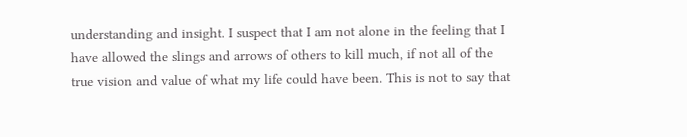understanding and insight. I suspect that I am not alone in the feeling that I have allowed the slings and arrows of others to kill much, if not all of the true vision and value of what my life could have been. This is not to say that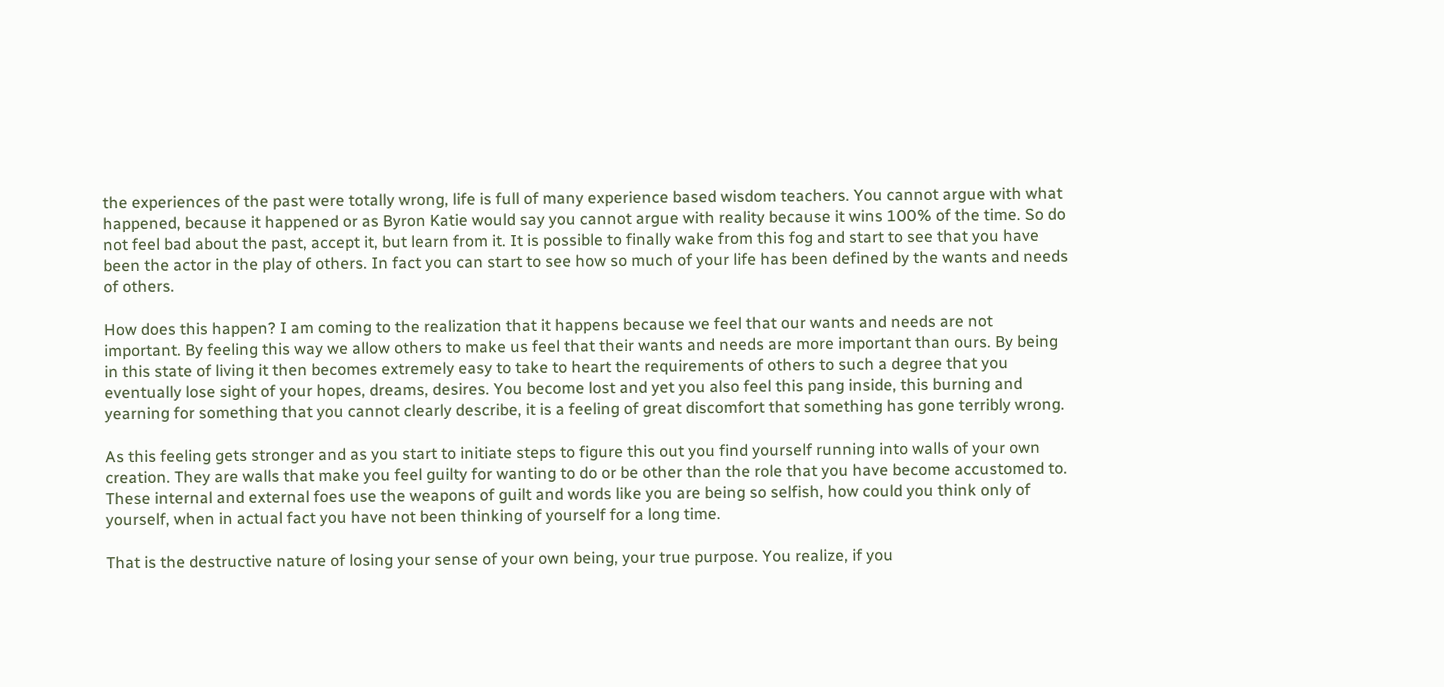the experiences of the past were totally wrong, life is full of many experience based wisdom teachers. You cannot argue with what happened, because it happened or as Byron Katie would say you cannot argue with reality because it wins 100% of the time. So do not feel bad about the past, accept it, but learn from it. It is possible to finally wake from this fog and start to see that you have been the actor in the play of others. In fact you can start to see how so much of your life has been defined by the wants and needs of others.

How does this happen? I am coming to the realization that it happens because we feel that our wants and needs are not important. By feeling this way we allow others to make us feel that their wants and needs are more important than ours. By being in this state of living it then becomes extremely easy to take to heart the requirements of others to such a degree that you eventually lose sight of your hopes, dreams, desires. You become lost and yet you also feel this pang inside, this burning and yearning for something that you cannot clearly describe, it is a feeling of great discomfort that something has gone terribly wrong.

As this feeling gets stronger and as you start to initiate steps to figure this out you find yourself running into walls of your own creation. They are walls that make you feel guilty for wanting to do or be other than the role that you have become accustomed to. These internal and external foes use the weapons of guilt and words like you are being so selfish, how could you think only of yourself, when in actual fact you have not been thinking of yourself for a long time.

That is the destructive nature of losing your sense of your own being, your true purpose. You realize, if you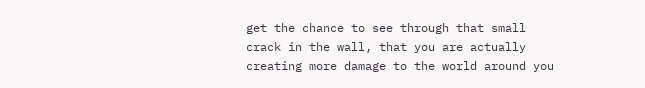get the chance to see through that small crack in the wall, that you are actually creating more damage to the world around you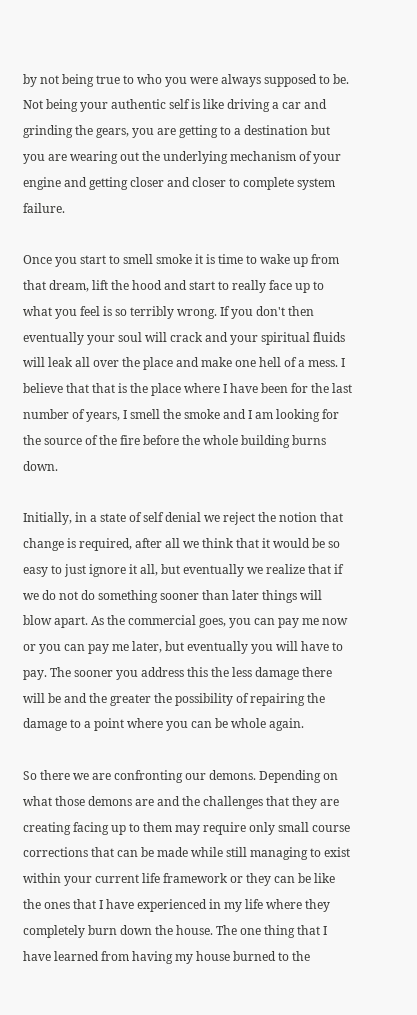by not being true to who you were always supposed to be. Not being your authentic self is like driving a car and grinding the gears, you are getting to a destination but you are wearing out the underlying mechanism of your engine and getting closer and closer to complete system failure.

Once you start to smell smoke it is time to wake up from that dream, lift the hood and start to really face up to what you feel is so terribly wrong. If you don't then eventually your soul will crack and your spiritual fluids will leak all over the place and make one hell of a mess. I believe that that is the place where I have been for the last number of years, I smell the smoke and I am looking for the source of the fire before the whole building burns down.

Initially, in a state of self denial we reject the notion that change is required, after all we think that it would be so easy to just ignore it all, but eventually we realize that if we do not do something sooner than later things will blow apart. As the commercial goes, you can pay me now or you can pay me later, but eventually you will have to pay. The sooner you address this the less damage there will be and the greater the possibility of repairing the damage to a point where you can be whole again.

So there we are confronting our demons. Depending on what those demons are and the challenges that they are creating facing up to them may require only small course corrections that can be made while still managing to exist within your current life framework or they can be like the ones that I have experienced in my life where they completely burn down the house. The one thing that I have learned from having my house burned to the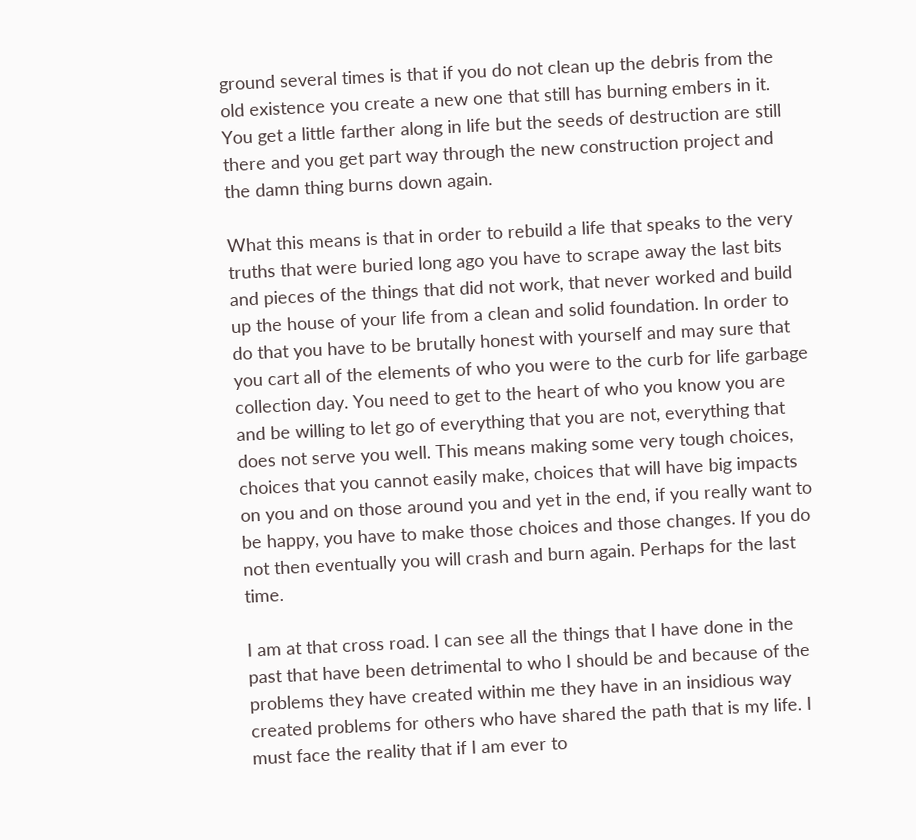ground several times is that if you do not clean up the debris from the old existence you create a new one that still has burning embers in it. You get a little farther along in life but the seeds of destruction are still there and you get part way through the new construction project and the damn thing burns down again.

What this means is that in order to rebuild a life that speaks to the very truths that were buried long ago you have to scrape away the last bits and pieces of the things that did not work, that never worked and build up the house of your life from a clean and solid foundation. In order to do that you have to be brutally honest with yourself and may sure that you cart all of the elements of who you were to the curb for life garbage collection day. You need to get to the heart of who you know you are and be willing to let go of everything that you are not, everything that does not serve you well. This means making some very tough choices, choices that you cannot easily make, choices that will have big impacts on you and on those around you and yet in the end, if you really want to be happy, you have to make those choices and those changes. If you do not then eventually you will crash and burn again. Perhaps for the last time.

I am at that cross road. I can see all the things that I have done in the past that have been detrimental to who I should be and because of the problems they have created within me they have in an insidious way created problems for others who have shared the path that is my life. I must face the reality that if I am ever to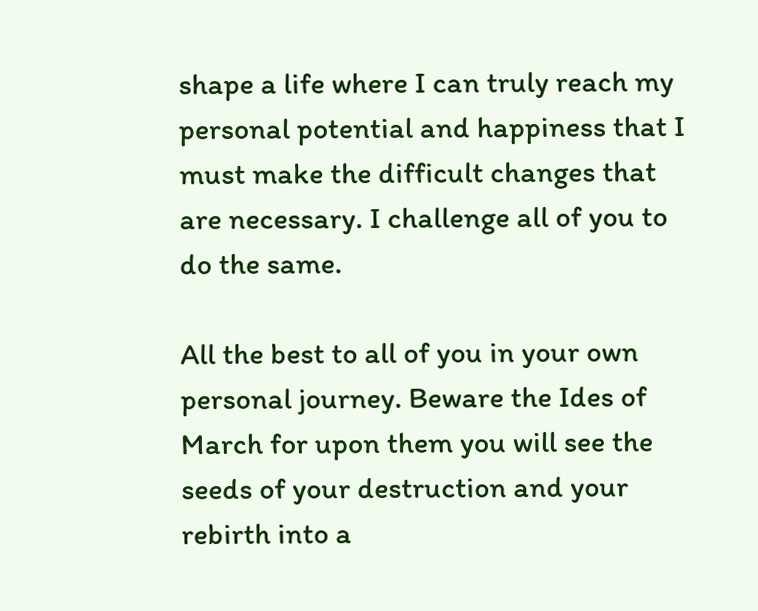shape a life where I can truly reach my personal potential and happiness that I must make the difficult changes that are necessary. I challenge all of you to do the same.

All the best to all of you in your own personal journey. Beware the Ides of March for upon them you will see the seeds of your destruction and your rebirth into a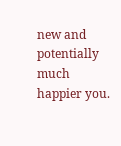new and potentially much happier you.